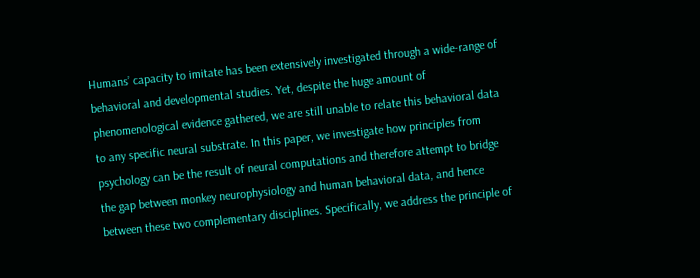Humans’ capacity to imitate has been extensively investigated through a wide-range of behavioral and developmental studies. Yet, despite the huge amount of phenomenological evidence gathered, we are still unable to relate this behavioral data to any specific neural substrate. In this paper, we investigate how principles from psychology can be the result of neural computations and therefore attempt to bridge the gap between monkey neurophysiology and human behavioral data, and hence between these two complementary disciplines. Specifically, we address the principle of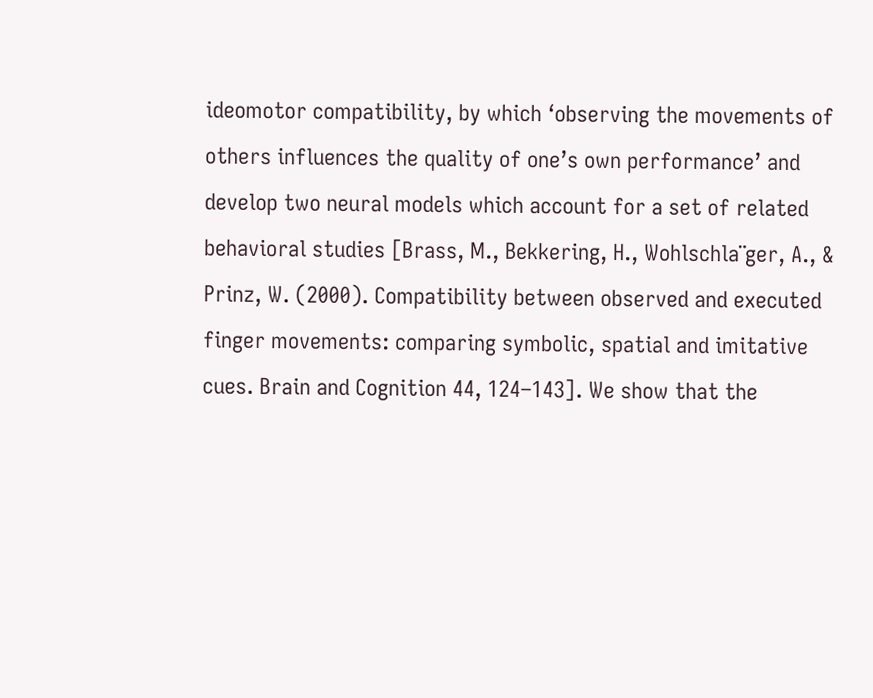ideomotor compatibility, by which ‘observing the movements of others influences the quality of one’s own performance’ and develop two neural models which account for a set of related behavioral studies [Brass, M., Bekkering, H., Wohlschla¨ger, A., & Prinz, W. (2000). Compatibility between observed and executed finger movements: comparing symbolic, spatial and imitative cues. Brain and Cognition 44, 124–143]. We show that the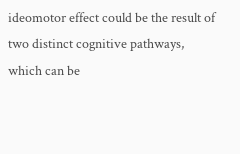ideomotor effect could be the result of two distinct cognitive pathways, which can be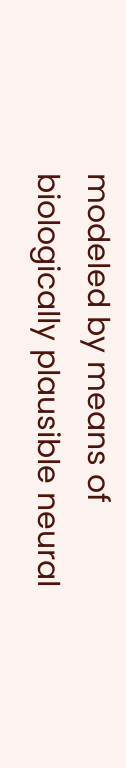modeled by means of biologically plausible neural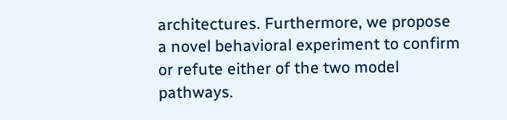architectures. Furthermore, we propose a novel behavioral experiment to confirm or refute either of the two model pathways.